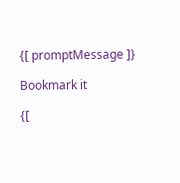{[ promptMessage ]}

Bookmark it

{[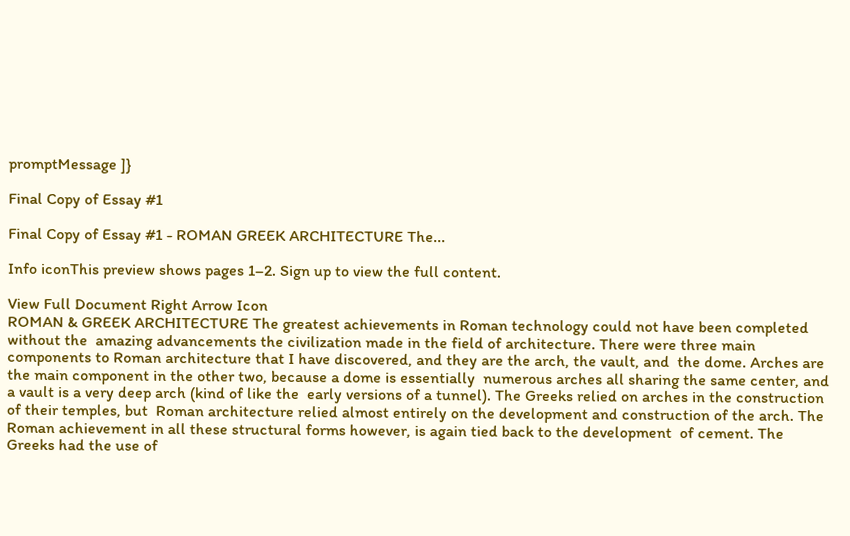promptMessage ]}

Final Copy of Essay #1

Final Copy of Essay #1 - ROMAN GREEK ARCHITECTURE The...

Info iconThis preview shows pages 1–2. Sign up to view the full content.

View Full Document Right Arrow Icon
ROMAN & GREEK ARCHITECTURE The greatest achievements in Roman technology could not have been completed without the  amazing advancements the civilization made in the field of architecture. There were three main  components to Roman architecture that I have discovered, and they are the arch, the vault, and  the dome. Arches are the main component in the other two, because a dome is essentially  numerous arches all sharing the same center, and a vault is a very deep arch (kind of like the  early versions of a tunnel). The Greeks relied on arches in the construction of their temples, but  Roman architecture relied almost entirely on the development and construction of the arch. The  Roman achievement in all these structural forms however, is again tied back to the development  of cement. The Greeks had the use of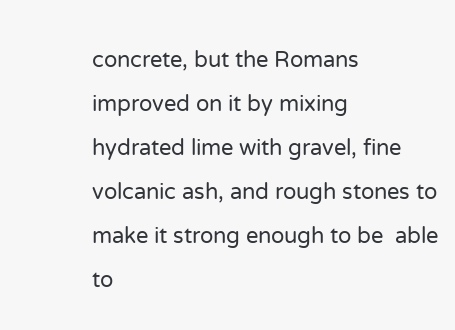concrete, but the Romans improved on it by mixing  hydrated lime with gravel, fine volcanic ash, and rough stones to make it strong enough to be  able to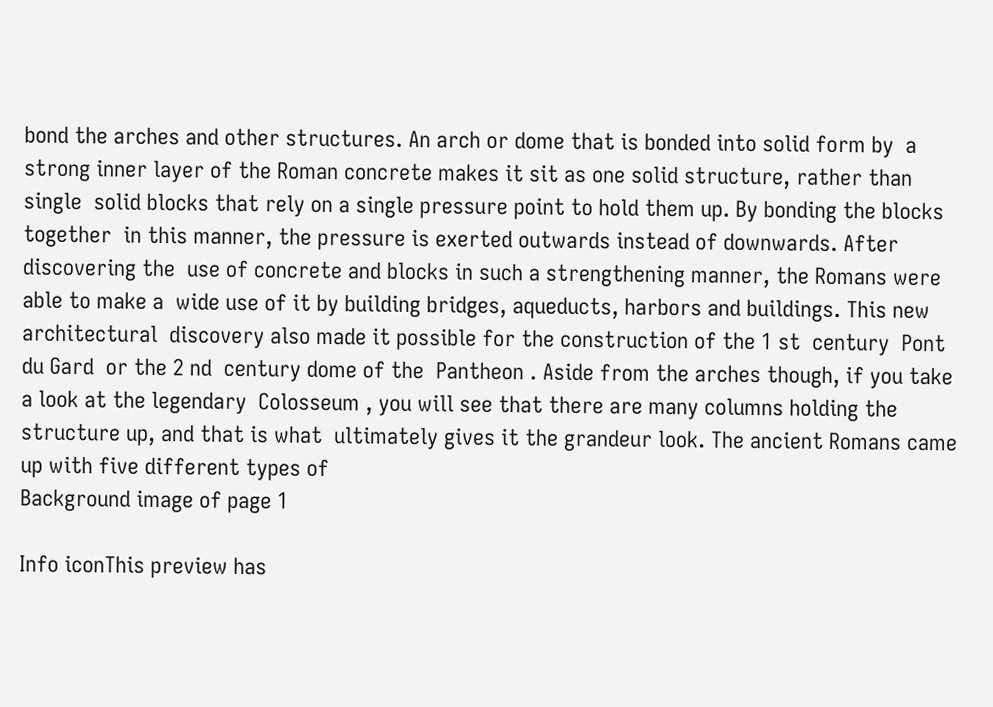bond the arches and other structures. An arch or dome that is bonded into solid form by  a strong inner layer of the Roman concrete makes it sit as one solid structure, rather than single  solid blocks that rely on a single pressure point to hold them up. By bonding the blocks together  in this manner, the pressure is exerted outwards instead of downwards. After discovering the  use of concrete and blocks in such a strengthening manner, the Romans were able to make a  wide use of it by building bridges, aqueducts, harbors and buildings. This new architectural  discovery also made it possible for the construction of the 1 st  century  Pont du Gard  or the 2 nd  century dome of the  Pantheon . Aside from the arches though, if you take a look at the legendary  Colosseum , you will see that there are many columns holding the structure up, and that is what  ultimately gives it the grandeur look. The ancient Romans came up with five different types of
Background image of page 1

Info iconThis preview has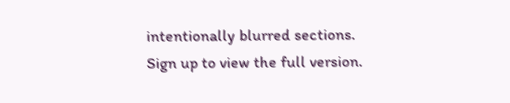intentionally blurred sections. Sign up to view the full version.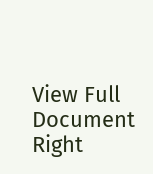View Full Document Right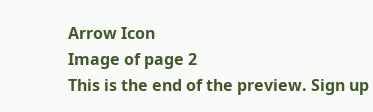Arrow Icon
Image of page 2
This is the end of the preview. Sign up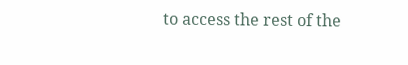to access the rest of the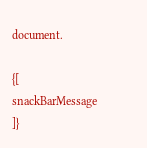document.

{[ snackBarMessage ]}